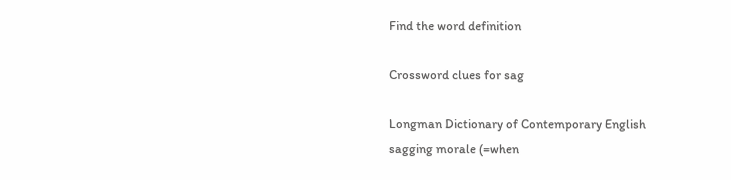Find the word definition

Crossword clues for sag

Longman Dictionary of Contemporary English
sagging morale (=when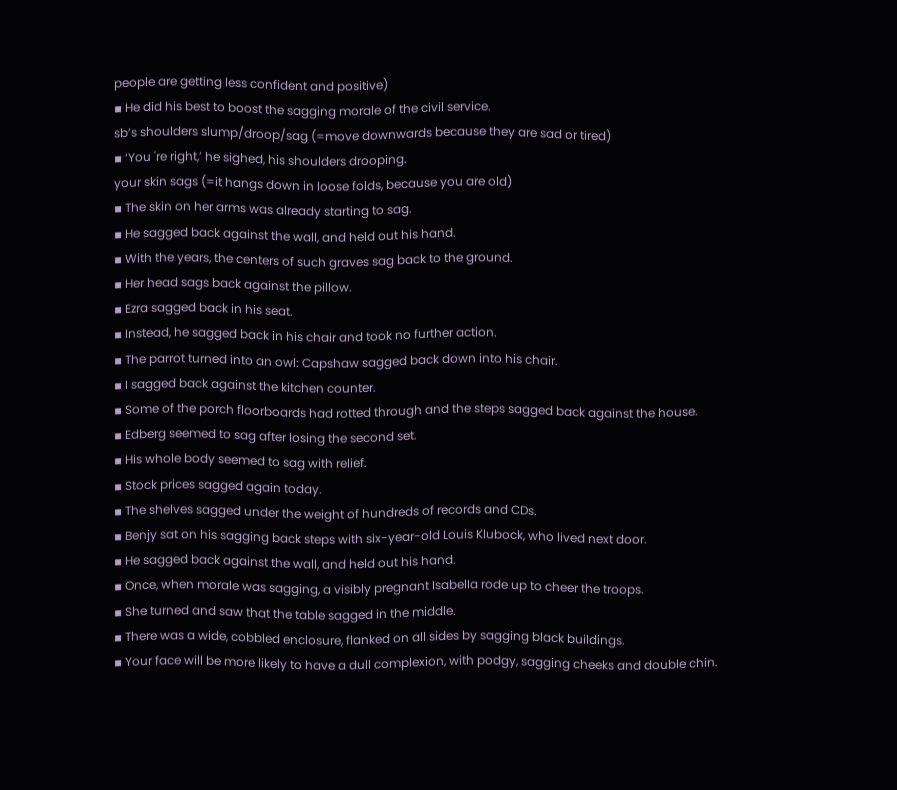people are getting less confident and positive)
▪ He did his best to boost the sagging morale of the civil service.
sb’s shoulders slump/droop/sag (=move downwards because they are sad or tired)
▪ ‘You 're right,’ he sighed, his shoulders drooping.
your skin sags (=it hangs down in loose folds, because you are old)
▪ The skin on her arms was already starting to sag.
▪ He sagged back against the wall, and held out his hand.
▪ With the years, the centers of such graves sag back to the ground.
▪ Her head sags back against the pillow.
▪ Ezra sagged back in his seat.
▪ Instead, he sagged back in his chair and took no further action.
▪ The parrot turned into an owl: Capshaw sagged back down into his chair.
▪ I sagged back against the kitchen counter.
▪ Some of the porch floorboards had rotted through and the steps sagged back against the house.
▪ Edberg seemed to sag after losing the second set.
▪ His whole body seemed to sag with relief.
▪ Stock prices sagged again today.
▪ The shelves sagged under the weight of hundreds of records and CDs.
▪ Benjy sat on his sagging back steps with six-year-old Louis Klubock, who lived next door.
▪ He sagged back against the wall, and held out his hand.
▪ Once, when morale was sagging, a visibly pregnant IsabelIa rode up to cheer the troops.
▪ She turned and saw that the table sagged in the middle.
▪ There was a wide, cobbled enclosure, flanked on all sides by sagging black buildings.
▪ Your face will be more likely to have a dull complexion, with podgy, sagging cheeks and double chin.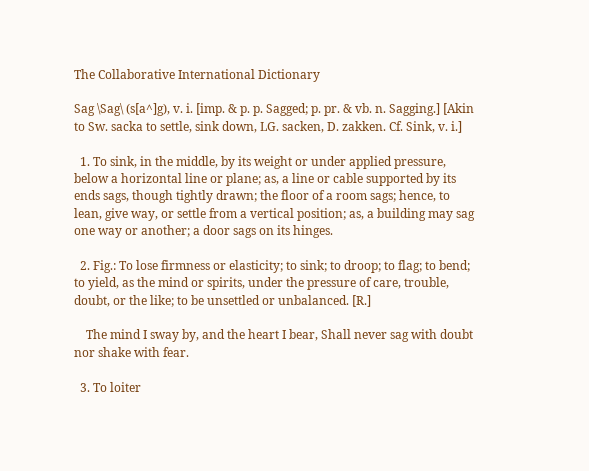The Collaborative International Dictionary

Sag \Sag\ (s[a^]g), v. i. [imp. & p. p. Sagged; p. pr. & vb. n. Sagging.] [Akin to Sw. sacka to settle, sink down, LG. sacken, D. zakken. Cf. Sink, v. i.]

  1. To sink, in the middle, by its weight or under applied pressure, below a horizontal line or plane; as, a line or cable supported by its ends sags, though tightly drawn; the floor of a room sags; hence, to lean, give way, or settle from a vertical position; as, a building may sag one way or another; a door sags on its hinges.

  2. Fig.: To lose firmness or elasticity; to sink; to droop; to flag; to bend; to yield, as the mind or spirits, under the pressure of care, trouble, doubt, or the like; to be unsettled or unbalanced. [R.]

    The mind I sway by, and the heart I bear, Shall never sag with doubt nor shake with fear.

  3. To loiter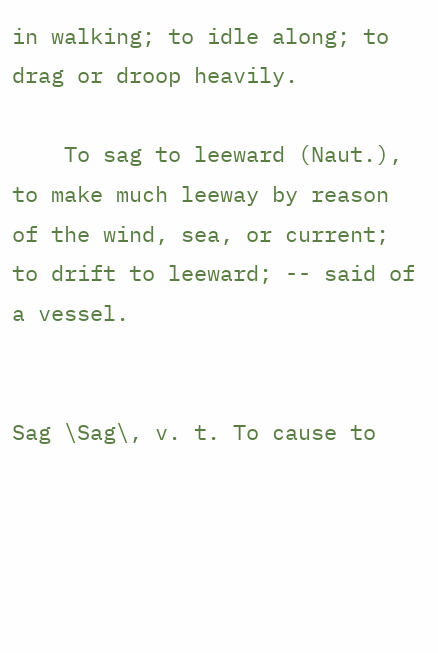in walking; to idle along; to drag or droop heavily.

    To sag to leeward (Naut.), to make much leeway by reason of the wind, sea, or current; to drift to leeward; -- said of a vessel.


Sag \Sag\, v. t. To cause to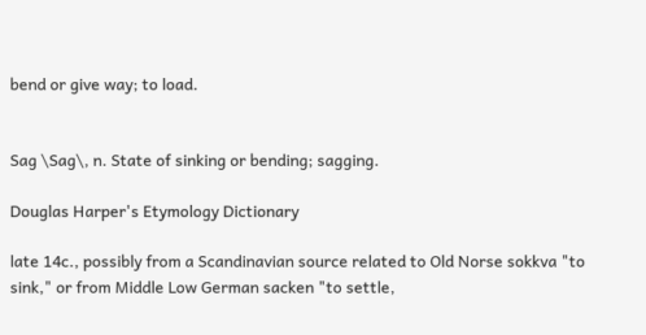bend or give way; to load.


Sag \Sag\, n. State of sinking or bending; sagging.

Douglas Harper's Etymology Dictionary

late 14c., possibly from a Scandinavian source related to Old Norse sokkva "to sink," or from Middle Low German sacken "to settle,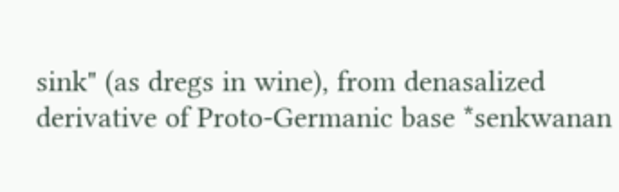sink" (as dregs in wine), from denasalized derivative of Proto-Germanic base *senkwanan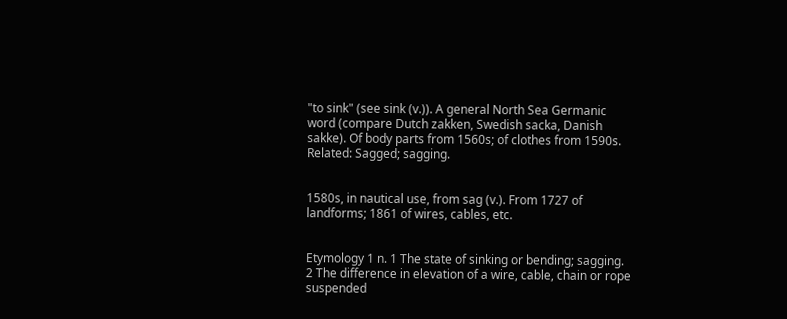"to sink" (see sink (v.)). A general North Sea Germanic word (compare Dutch zakken, Swedish sacka, Danish sakke). Of body parts from 1560s; of clothes from 1590s. Related: Sagged; sagging.


1580s, in nautical use, from sag (v.). From 1727 of landforms; 1861 of wires, cables, etc.


Etymology 1 n. 1 The state of sinking or bending; sagging. 2 The difference in elevation of a wire, cable, chain or rope suspended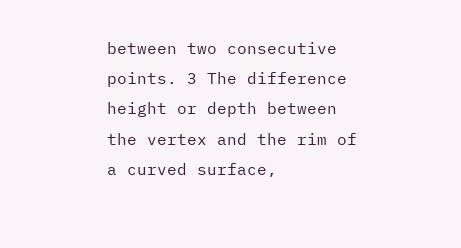between two consecutive points. 3 The difference height or depth between the vertex and the rim of a curved surface,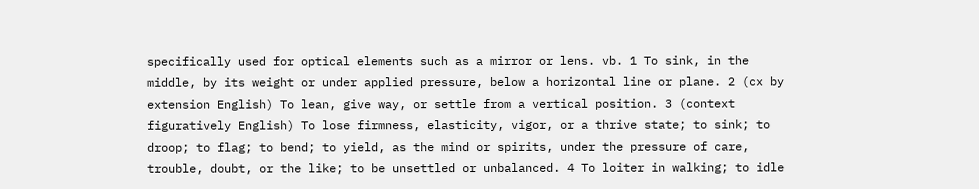specifically used for optical elements such as a mirror or lens. vb. 1 To sink, in the middle, by its weight or under applied pressure, below a horizontal line or plane. 2 (cx by extension English) To lean, give way, or settle from a vertical position. 3 (context figuratively English) To lose firmness, elasticity, vigor, or a thrive state; to sink; to droop; to flag; to bend; to yield, as the mind or spirits, under the pressure of care, trouble, doubt, or the like; to be unsettled or unbalanced. 4 To loiter in walking; to idle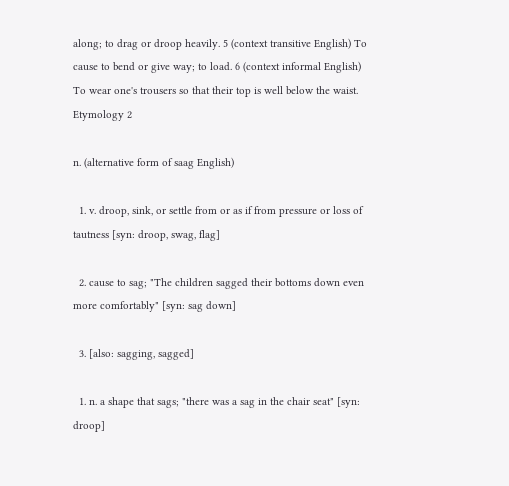along; to drag or droop heavily. 5 (context transitive English) To cause to bend or give way; to load. 6 (context informal English) To wear one's trousers so that their top is well below the waist. Etymology 2

n. (alternative form of saag English)

  1. v. droop, sink, or settle from or as if from pressure or loss of tautness [syn: droop, swag, flag]

  2. cause to sag; "The children sagged their bottoms down even more comfortably" [syn: sag down]

  3. [also: sagging, sagged]

  1. n. a shape that sags; "there was a sag in the chair seat" [syn: droop]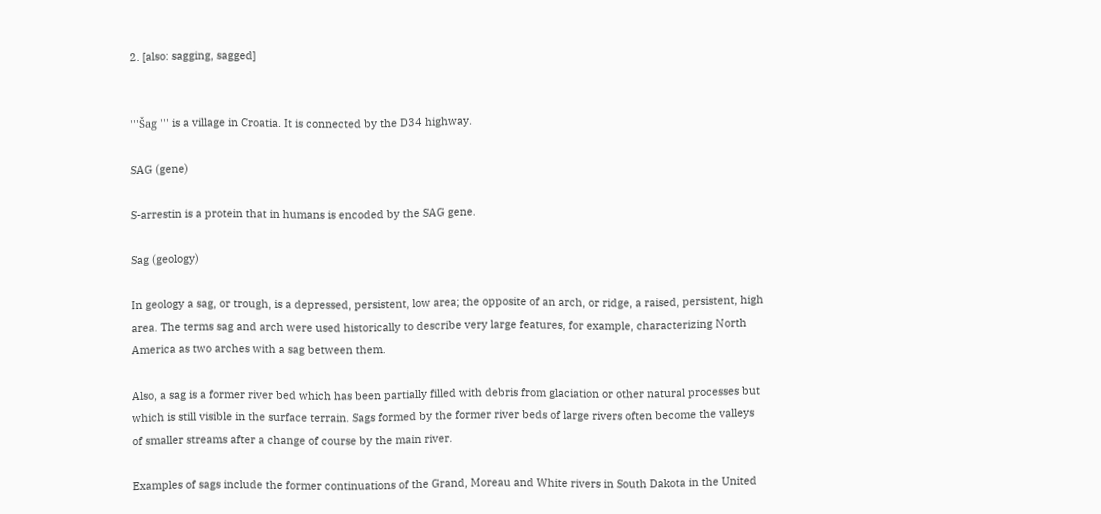2. [also: sagging, sagged]


'''Šag ''' is a village in Croatia. It is connected by the D34 highway.

SAG (gene)

S-arrestin is a protein that in humans is encoded by the SAG gene.

Sag (geology)

In geology a sag, or trough, is a depressed, persistent, low area; the opposite of an arch, or ridge, a raised, persistent, high area. The terms sag and arch were used historically to describe very large features, for example, characterizing North America as two arches with a sag between them.

Also, a sag is a former river bed which has been partially filled with debris from glaciation or other natural processes but which is still visible in the surface terrain. Sags formed by the former river beds of large rivers often become the valleys of smaller streams after a change of course by the main river.

Examples of sags include the former continuations of the Grand, Moreau and White rivers in South Dakota in the United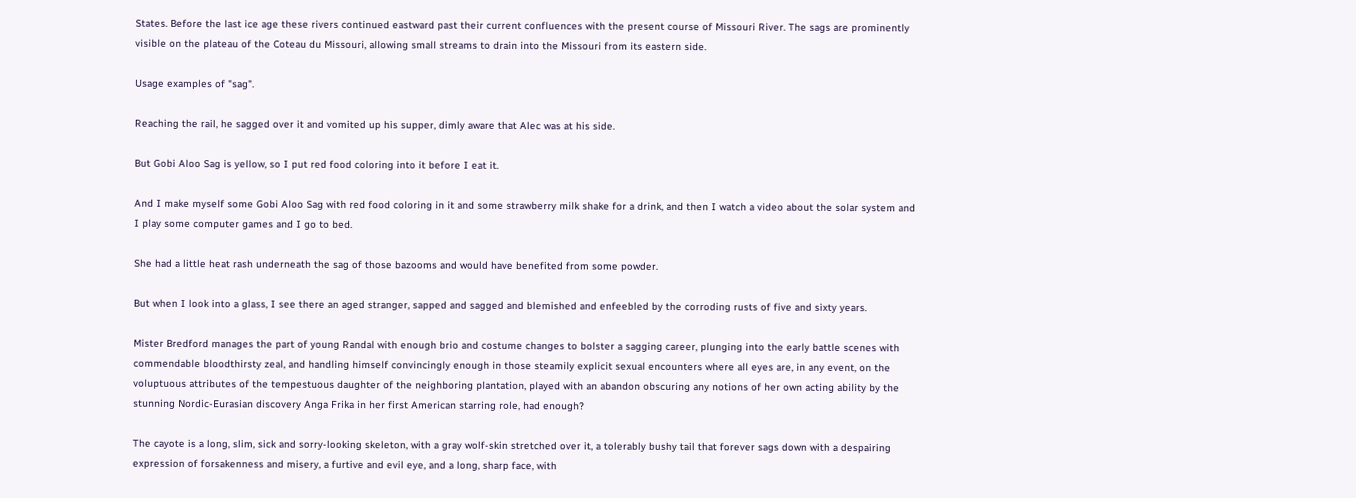States. Before the last ice age these rivers continued eastward past their current confluences with the present course of Missouri River. The sags are prominently visible on the plateau of the Coteau du Missouri, allowing small streams to drain into the Missouri from its eastern side.

Usage examples of "sag".

Reaching the rail, he sagged over it and vomited up his supper, dimly aware that Alec was at his side.

But Gobi Aloo Sag is yellow, so I put red food coloring into it before I eat it.

And I make myself some Gobi Aloo Sag with red food coloring in it and some strawberry milk shake for a drink, and then I watch a video about the solar system and I play some computer games and I go to bed.

She had a little heat rash underneath the sag of those bazooms and would have benefited from some powder.

But when I look into a glass, I see there an aged stranger, sapped and sagged and blemished and enfeebled by the corroding rusts of five and sixty years.

Mister Bredford manages the part of young Randal with enough brio and costume changes to bolster a sagging career, plunging into the early battle scenes with commendable bloodthirsty zeal, and handling himself convincingly enough in those steamily explicit sexual encounters where all eyes are, in any event, on the voluptuous attributes of the tempestuous daughter of the neighboring plantation, played with an abandon obscuring any notions of her own acting ability by the stunning Nordic-Eurasian discovery Anga Frika in her first American starring role, had enough?

The cayote is a long, slim, sick and sorry-looking skeleton, with a gray wolf-skin stretched over it, a tolerably bushy tail that forever sags down with a despairing expression of forsakenness and misery, a furtive and evil eye, and a long, sharp face, with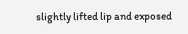slightly lifted lip and exposed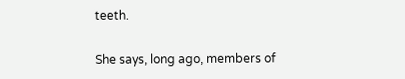teeth.

She says, long ago, members of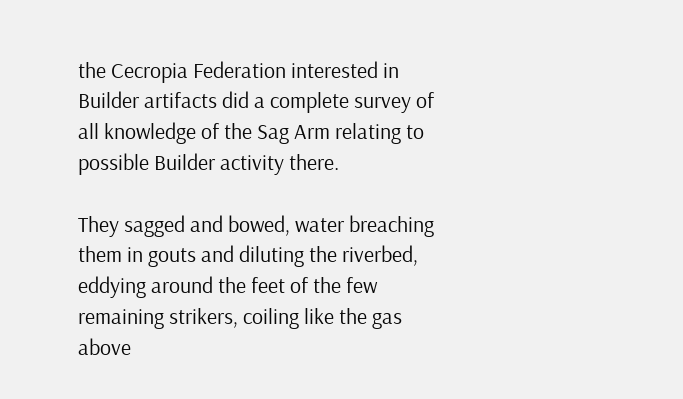the Cecropia Federation interested in Builder artifacts did a complete survey of all knowledge of the Sag Arm relating to possible Builder activity there.

They sagged and bowed, water breaching them in gouts and diluting the riverbed, eddying around the feet of the few remaining strikers, coiling like the gas above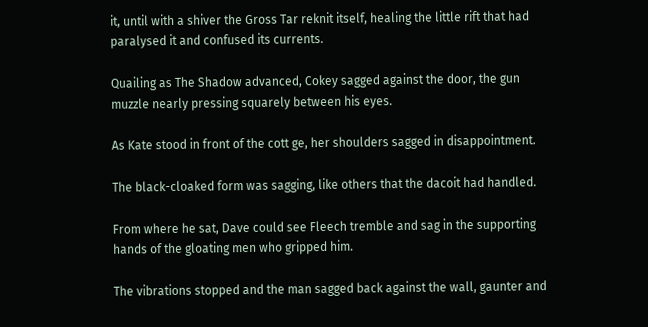it, until with a shiver the Gross Tar reknit itself, healing the little rift that had paralysed it and confused its currents.

Quailing as The Shadow advanced, Cokey sagged against the door, the gun muzzle nearly pressing squarely between his eyes.

As Kate stood in front of the cott ge, her shoulders sagged in disappointment.

The black-cloaked form was sagging, like others that the dacoit had handled.

From where he sat, Dave could see Fleech tremble and sag in the supporting hands of the gloating men who gripped him.

The vibrations stopped and the man sagged back against the wall, gaunter and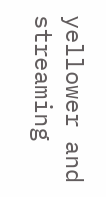yellower and streaming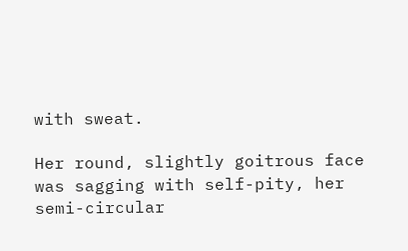with sweat.

Her round, slightly goitrous face was sagging with self-pity, her semi-circular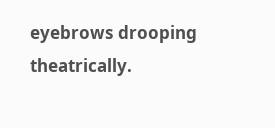eyebrows drooping theatrically.